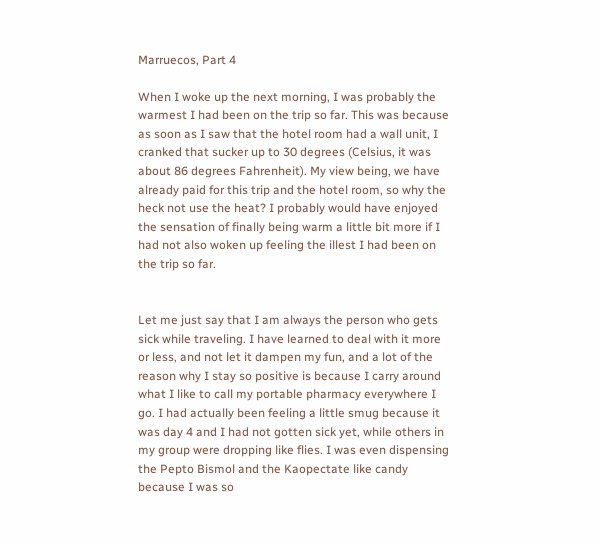Marruecos, Part 4

When I woke up the next morning, I was probably the warmest I had been on the trip so far. This was because as soon as I saw that the hotel room had a wall unit, I cranked that sucker up to 30 degrees (Celsius, it was about 86 degrees Fahrenheit). My view being, we have already paid for this trip and the hotel room, so why the heck not use the heat? I probably would have enjoyed the sensation of finally being warm a little bit more if I had not also woken up feeling the illest I had been on the trip so far.


Let me just say that I am always the person who gets sick while traveling. I have learned to deal with it more or less, and not let it dampen my fun, and a lot of the reason why I stay so positive is because I carry around what I like to call my portable pharmacy everywhere I go. I had actually been feeling a little smug because it was day 4 and I had not gotten sick yet, while others in my group were dropping like flies. I was even dispensing the Pepto Bismol and the Kaopectate like candy because I was so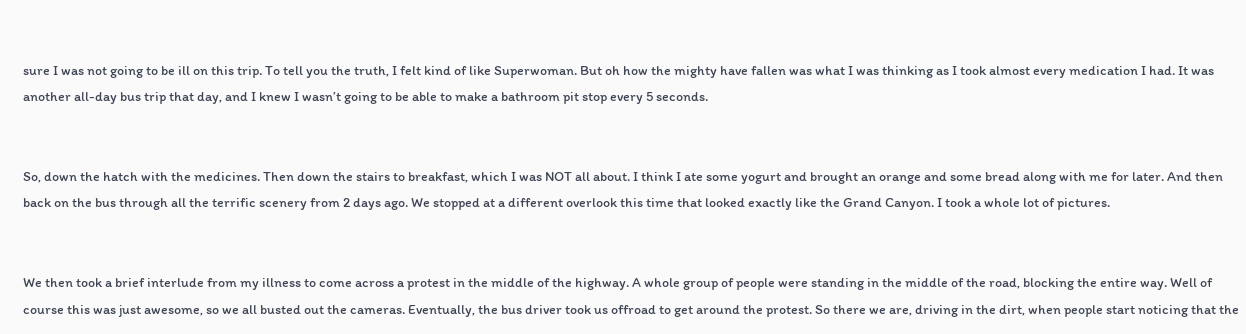sure I was not going to be ill on this trip. To tell you the truth, I felt kind of like Superwoman. But oh how the mighty have fallen was what I was thinking as I took almost every medication I had. It was another all-day bus trip that day, and I knew I wasn’t going to be able to make a bathroom pit stop every 5 seconds.


So, down the hatch with the medicines. Then down the stairs to breakfast, which I was NOT all about. I think I ate some yogurt and brought an orange and some bread along with me for later. And then back on the bus through all the terrific scenery from 2 days ago. We stopped at a different overlook this time that looked exactly like the Grand Canyon. I took a whole lot of pictures.


We then took a brief interlude from my illness to come across a protest in the middle of the highway. A whole group of people were standing in the middle of the road, blocking the entire way. Well of course this was just awesome, so we all busted out the cameras. Eventually, the bus driver took us offroad to get around the protest. So there we are, driving in the dirt, when people start noticing that the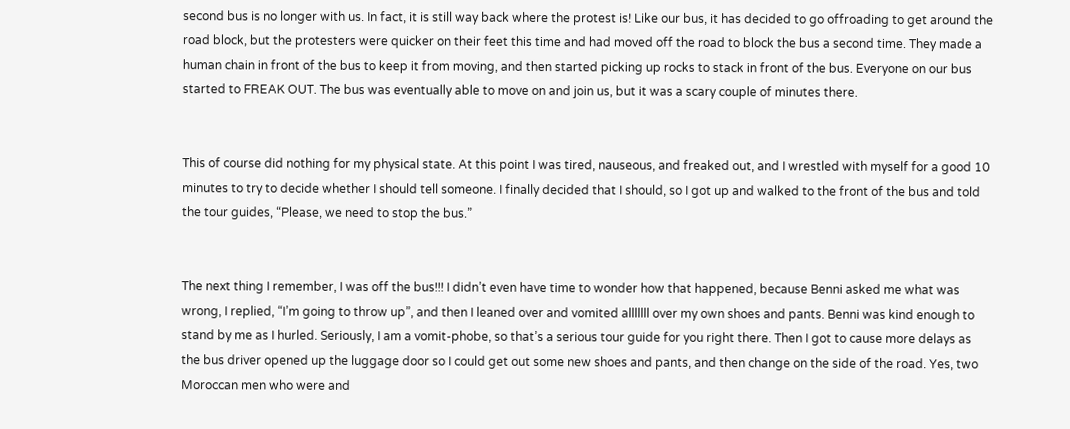second bus is no longer with us. In fact, it is still way back where the protest is! Like our bus, it has decided to go offroading to get around the road block, but the protesters were quicker on their feet this time and had moved off the road to block the bus a second time. They made a human chain in front of the bus to keep it from moving, and then started picking up rocks to stack in front of the bus. Everyone on our bus started to FREAK OUT. The bus was eventually able to move on and join us, but it was a scary couple of minutes there.


This of course did nothing for my physical state. At this point I was tired, nauseous, and freaked out, and I wrestled with myself for a good 10 minutes to try to decide whether I should tell someone. I finally decided that I should, so I got up and walked to the front of the bus and told the tour guides, “Please, we need to stop the bus.”


The next thing I remember, I was off the bus!!! I didn’t even have time to wonder how that happened, because Benni asked me what was wrong, I replied, “I’m going to throw up”, and then I leaned over and vomited alllllll over my own shoes and pants. Benni was kind enough to stand by me as I hurled. Seriously, I am a vomit-phobe, so that’s a serious tour guide for you right there. Then I got to cause more delays as the bus driver opened up the luggage door so I could get out some new shoes and pants, and then change on the side of the road. Yes, two Moroccan men who were and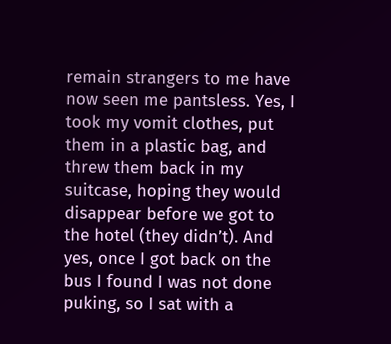remain strangers to me have now seen me pantsless. Yes, I took my vomit clothes, put them in a plastic bag, and threw them back in my suitcase, hoping they would disappear before we got to the hotel (they didn’t). And yes, once I got back on the bus I found I was not done puking, so I sat with a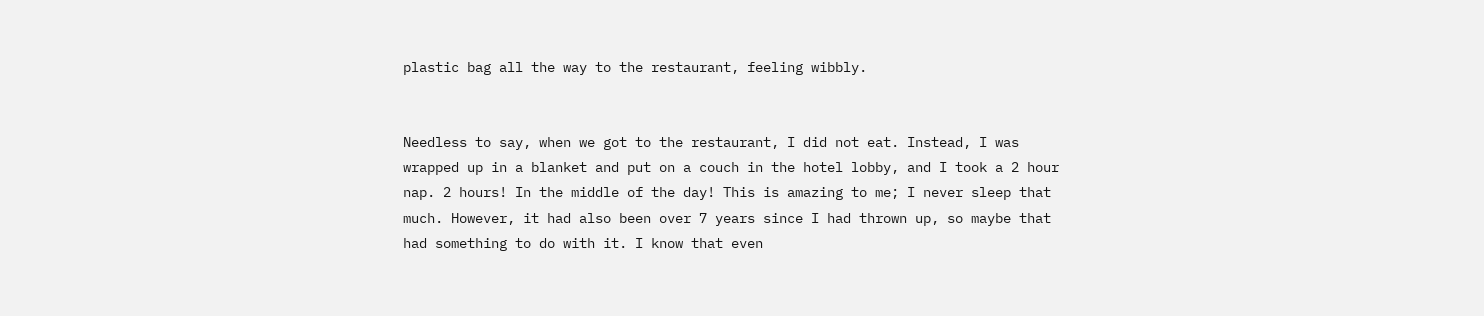plastic bag all the way to the restaurant, feeling wibbly.


Needless to say, when we got to the restaurant, I did not eat. Instead, I was wrapped up in a blanket and put on a couch in the hotel lobby, and I took a 2 hour nap. 2 hours! In the middle of the day! This is amazing to me; I never sleep that much. However, it had also been over 7 years since I had thrown up, so maybe that had something to do with it. I know that even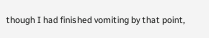though I had finished vomiting by that point,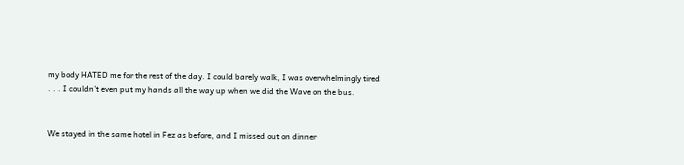my body HATED me for the rest of the day. I could barely walk, I was overwhelmingly tired . . . I couldn’t even put my hands all the way up when we did the Wave on the bus.


We stayed in the same hotel in Fez as before, and I missed out on dinner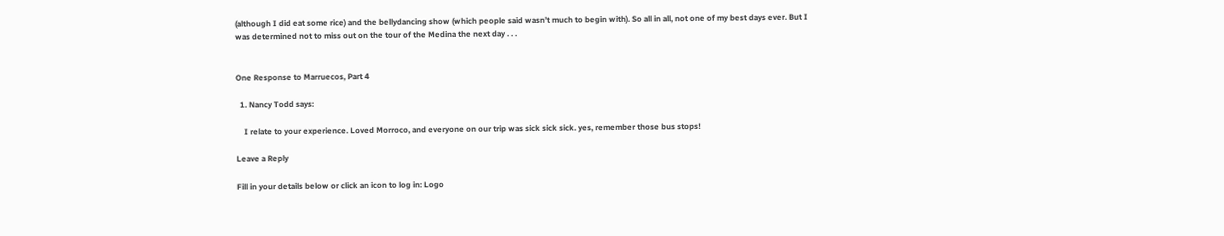(although I did eat some rice) and the bellydancing show (which people said wasn’t much to begin with). So all in all, not one of my best days ever. But I was determined not to miss out on the tour of the Medina the next day . . .


One Response to Marruecos, Part 4

  1. Nancy Todd says:

    I relate to your experience. Loved Morroco, and everyone on our trip was sick sick sick. yes, remember those bus stops!

Leave a Reply

Fill in your details below or click an icon to log in: Logo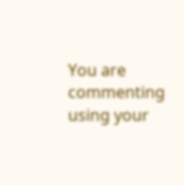You are commenting using your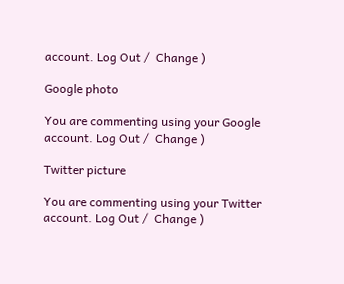account. Log Out /  Change )

Google photo

You are commenting using your Google account. Log Out /  Change )

Twitter picture

You are commenting using your Twitter account. Log Out /  Change )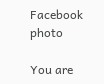Facebook photo

You are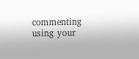commenting using your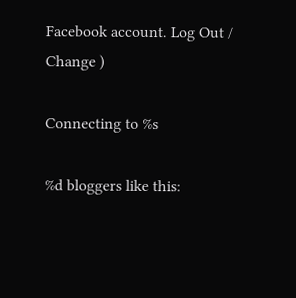Facebook account. Log Out /  Change )

Connecting to %s

%d bloggers like this: